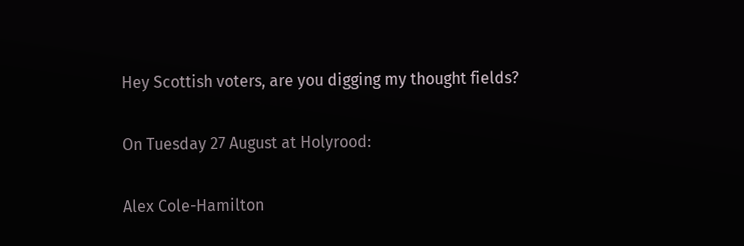Hey Scottish voters, are you digging my thought fields?

On Tuesday 27 August at Holyrood:

Alex Cole-Hamilton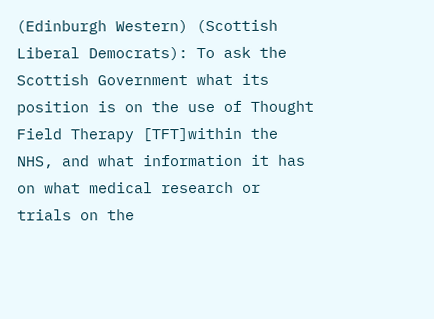(Edinburgh Western) (Scottish Liberal Democrats): To ask the Scottish Government what its position is on the use of Thought Field Therapy [TFT]within the NHS, and what information it has on what medical research or trials on the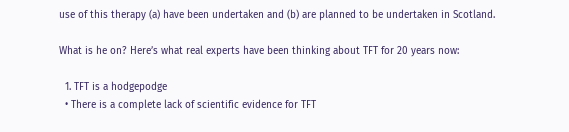use of this therapy (a) have been undertaken and (b) are planned to be undertaken in Scotland.

What is he on? Here’s what real experts have been thinking about TFT for 20 years now:

  1. TFT is a hodgepodge
  • There is a complete lack of scientific evidence for TFT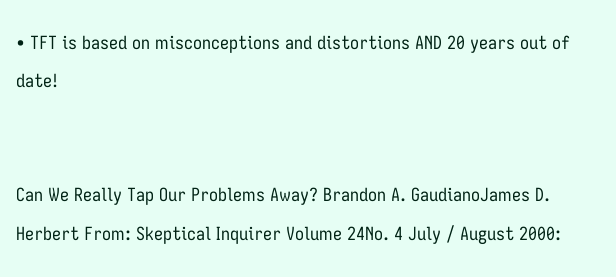• TFT is based on misconceptions and distortions AND 20 years out of date!


Can We Really Tap Our Problems Away? Brandon A. GaudianoJames D. Herbert From: Skeptical Inquirer Volume 24No. 4 July / August 2000: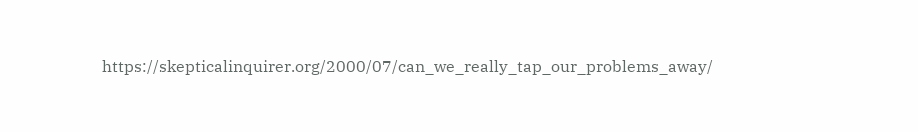https://skepticalinquirer.org/2000/07/can_we_really_tap_our_problems_away/